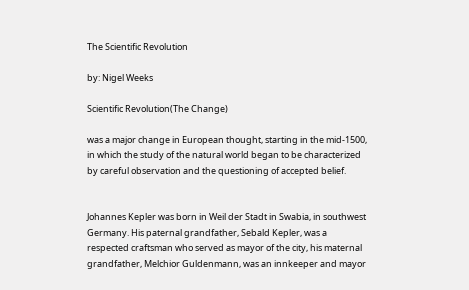The Scientific Revolution

by: Nigel Weeks

Scientific Revolution(The Change)

was a major change in European thought, starting in the mid-1500, in which the study of the natural world began to be characterized by careful observation and the questioning of accepted belief.


Johannes Kepler was born in Weil der Stadt in Swabia, in southwest Germany. His paternal grandfather, Sebald Kepler, was a respected craftsman who served as mayor of the city, his maternal grandfather, Melchior Guldenmann, was an innkeeper and mayor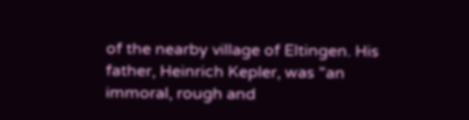of the nearby village of Eltingen. His father, Heinrich Kepler, was "an immoral, rough and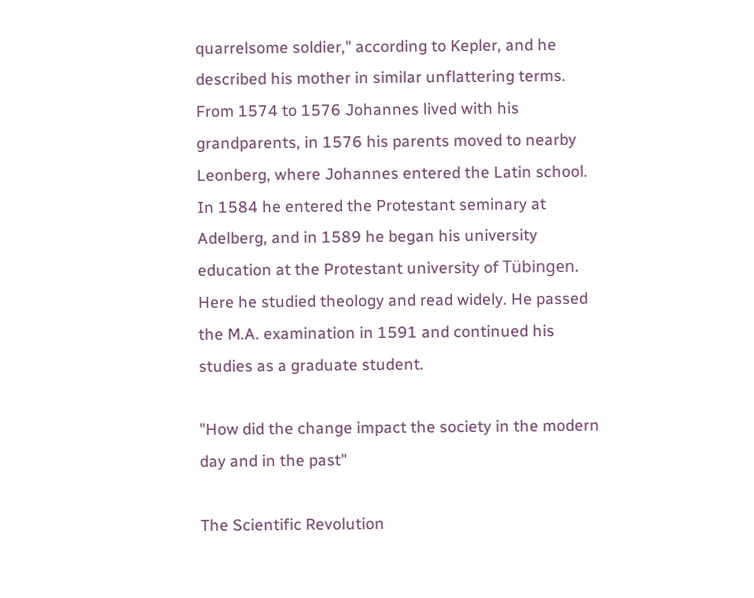quarrelsome soldier," according to Kepler, and he described his mother in similar unflattering terms. From 1574 to 1576 Johannes lived with his grandparents, in 1576 his parents moved to nearby Leonberg, where Johannes entered the Latin school. In 1584 he entered the Protestant seminary at Adelberg, and in 1589 he began his university education at the Protestant university of Tübingen. Here he studied theology and read widely. He passed the M.A. examination in 1591 and continued his studies as a graduate student.

"How did the change impact the society in the modern day and in the past"

The Scientific Revolution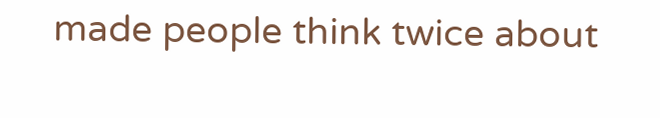made people think twice about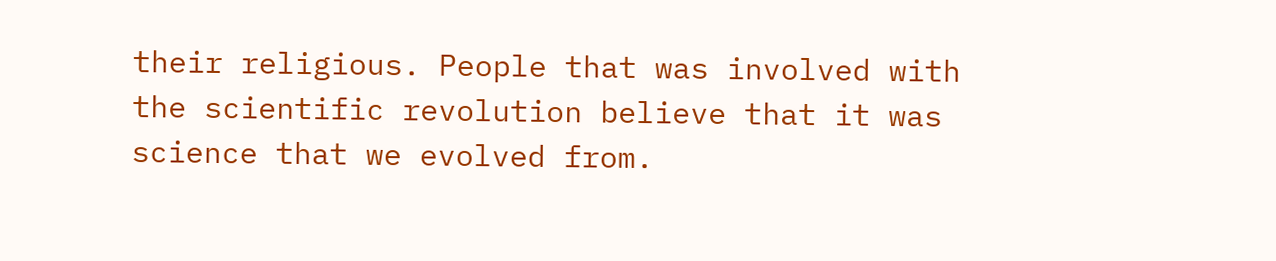their religious. People that was involved with the scientific revolution believe that it was science that we evolved from.